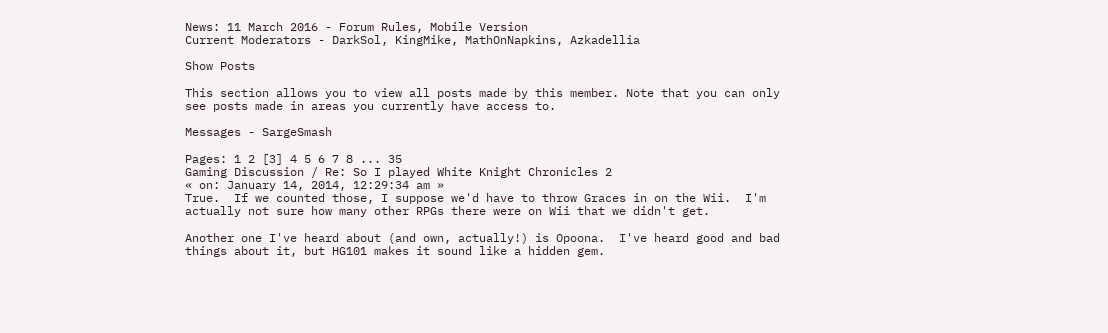News: 11 March 2016 - Forum Rules, Mobile Version
Current Moderators - DarkSol, KingMike, MathOnNapkins, Azkadellia

Show Posts

This section allows you to view all posts made by this member. Note that you can only see posts made in areas you currently have access to.

Messages - SargeSmash

Pages: 1 2 [3] 4 5 6 7 8 ... 35
Gaming Discussion / Re: So I played White Knight Chronicles 2
« on: January 14, 2014, 12:29:34 am »
True.  If we counted those, I suppose we'd have to throw Graces in on the Wii.  I'm actually not sure how many other RPGs there were on Wii that we didn't get.

Another one I've heard about (and own, actually!) is Opoona.  I've heard good and bad things about it, but HG101 makes it sound like a hidden gem.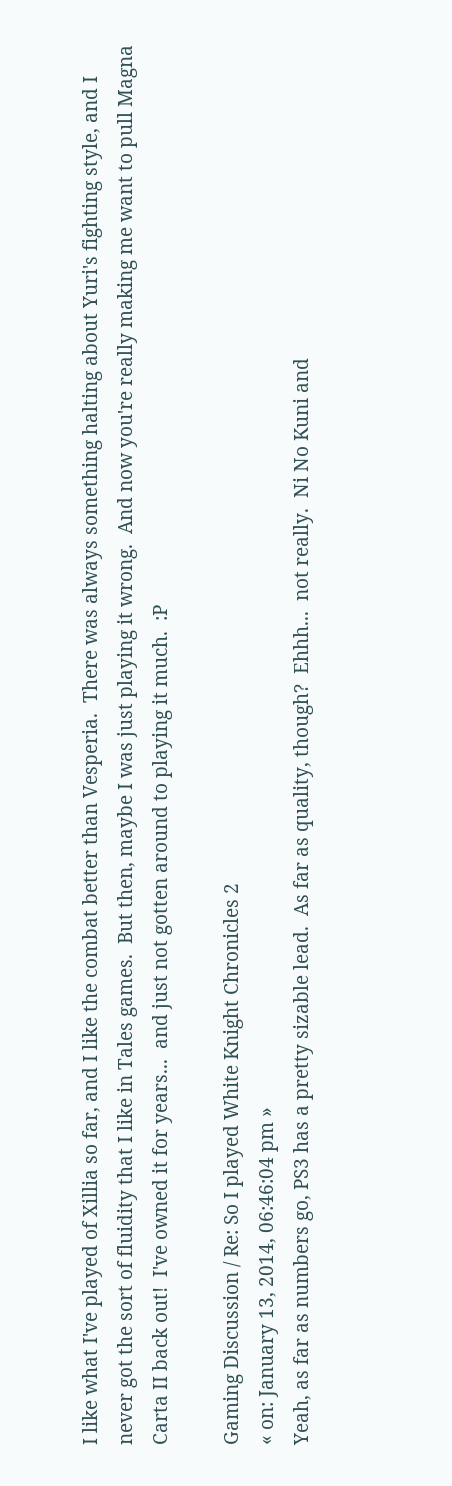I like what I've played of Xillia so far, and I like the combat better than Vesperia.  There was always something halting about Yuri's fighting style, and I never got the sort of fluidity that I like in Tales games.  But then, maybe I was just playing it wrong.  And now you're really making me want to pull Magna Carta II back out!  I've owned it for years...  and just not gotten around to playing it much.  :P

Gaming Discussion / Re: So I played White Knight Chronicles 2
« on: January 13, 2014, 06:46:04 pm »
Yeah, as far as numbers go, PS3 has a pretty sizable lead.  As far as quality, though?  Ehhh...  not really.  Ni No Kuni and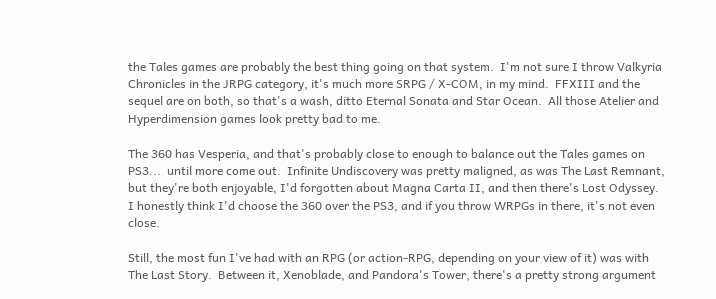the Tales games are probably the best thing going on that system.  I'm not sure I throw Valkyria Chronicles in the JRPG category, it's much more SRPG / X-COM, in my mind.  FFXIII and the sequel are on both, so that's a wash, ditto Eternal Sonata and Star Ocean.  All those Atelier and Hyperdimension games look pretty bad to me.

The 360 has Vesperia, and that's probably close to enough to balance out the Tales games on PS3...  until more come out.  Infinite Undiscovery was pretty maligned, as was The Last Remnant, but they're both enjoyable, I'd forgotten about Magna Carta II, and then there's Lost Odyssey.  I honestly think I'd choose the 360 over the PS3, and if you throw WRPGs in there, it's not even close.

Still, the most fun I've had with an RPG (or action-RPG, depending on your view of it) was with The Last Story.  Between it, Xenoblade, and Pandora's Tower, there's a pretty strong argument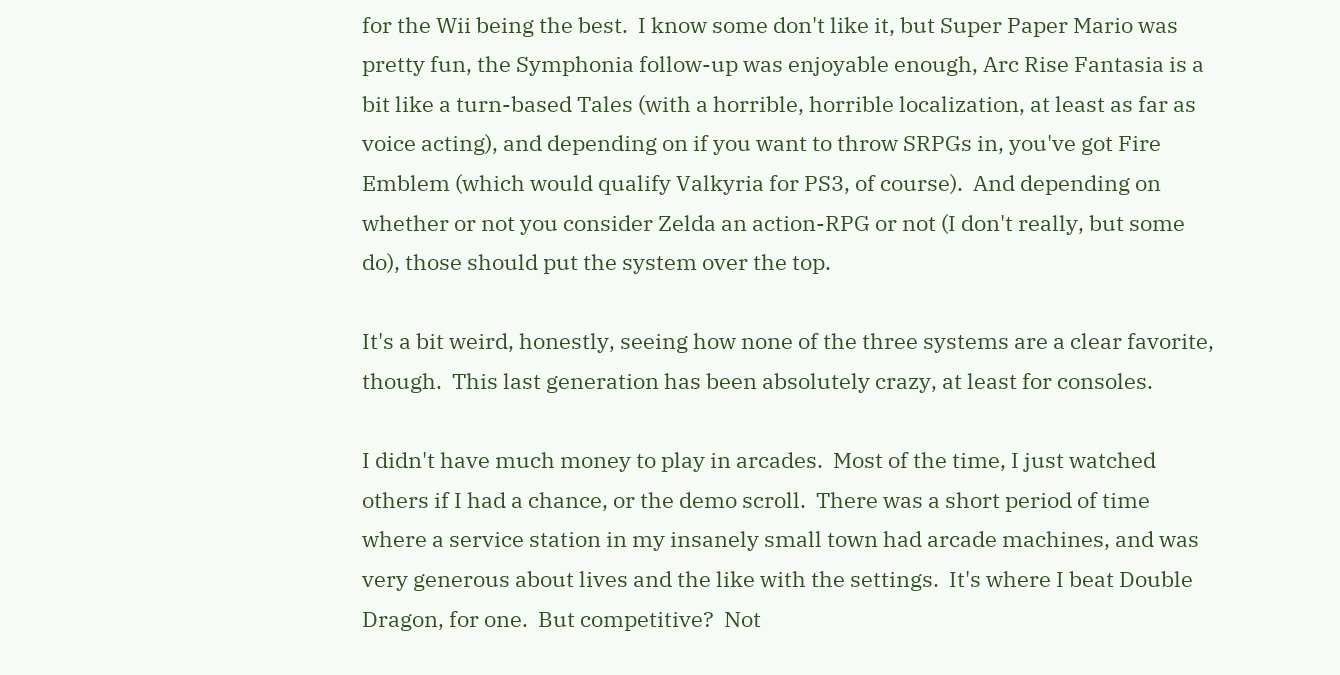for the Wii being the best.  I know some don't like it, but Super Paper Mario was pretty fun, the Symphonia follow-up was enjoyable enough, Arc Rise Fantasia is a bit like a turn-based Tales (with a horrible, horrible localization, at least as far as voice acting), and depending on if you want to throw SRPGs in, you've got Fire Emblem (which would qualify Valkyria for PS3, of course).  And depending on whether or not you consider Zelda an action-RPG or not (I don't really, but some do), those should put the system over the top.

It's a bit weird, honestly, seeing how none of the three systems are a clear favorite, though.  This last generation has been absolutely crazy, at least for consoles.

I didn't have much money to play in arcades.  Most of the time, I just watched others if I had a chance, or the demo scroll.  There was a short period of time where a service station in my insanely small town had arcade machines, and was very generous about lives and the like with the settings.  It's where I beat Double Dragon, for one.  But competitive?  Not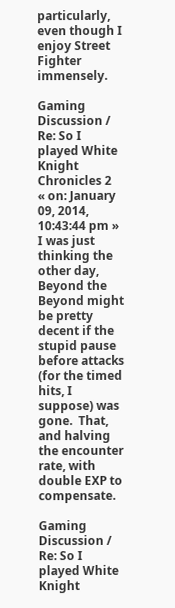particularly, even though I enjoy Street Fighter immensely.

Gaming Discussion / Re: So I played White Knight Chronicles 2
« on: January 09, 2014, 10:43:44 pm »
I was just thinking the other day, Beyond the Beyond might be pretty decent if the stupid pause before attacks (for the timed hits, I suppose) was gone.  That, and halving the encounter rate, with double EXP to compensate.

Gaming Discussion / Re: So I played White Knight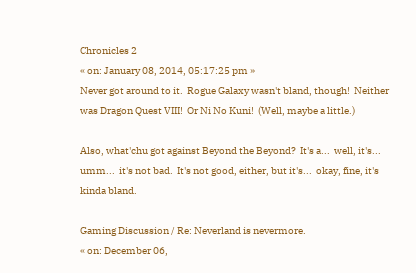Chronicles 2
« on: January 08, 2014, 05:17:25 pm »
Never got around to it.  Rogue Galaxy wasn't bland, though!  Neither was Dragon Quest VIII!  Or Ni No Kuni!  (Well, maybe a little.)

Also, what'chu got against Beyond the Beyond?  It's a...  well, it's...  umm...  it's not bad.  It's not good, either, but it's...  okay, fine, it's kinda bland.

Gaming Discussion / Re: Neverland is nevermore.
« on: December 06,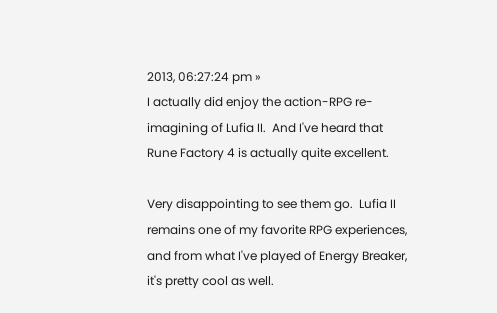2013, 06:27:24 pm »
I actually did enjoy the action-RPG re-imagining of Lufia II.  And I've heard that Rune Factory 4 is actually quite excellent.

Very disappointing to see them go.  Lufia II remains one of my favorite RPG experiences, and from what I've played of Energy Breaker, it's pretty cool as well.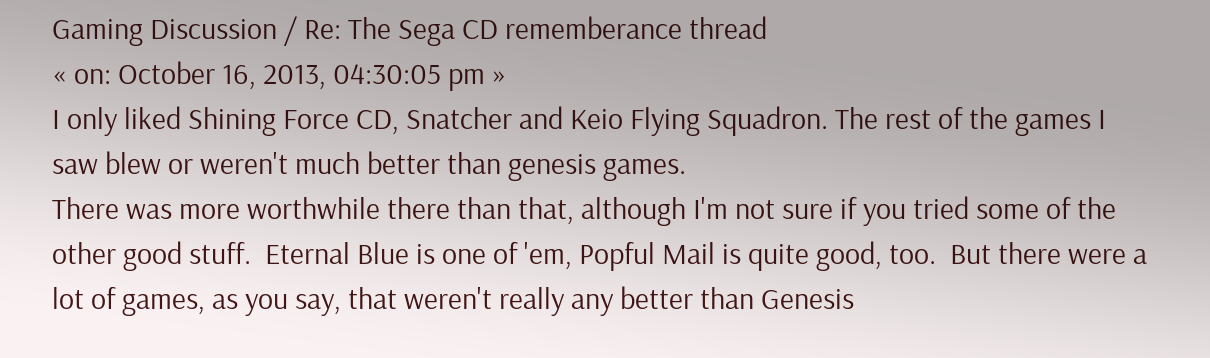Gaming Discussion / Re: The Sega CD rememberance thread
« on: October 16, 2013, 04:30:05 pm »
I only liked Shining Force CD, Snatcher and Keio Flying Squadron. The rest of the games I saw blew or weren't much better than genesis games.
There was more worthwhile there than that, although I'm not sure if you tried some of the other good stuff.  Eternal Blue is one of 'em, Popful Mail is quite good, too.  But there were a lot of games, as you say, that weren't really any better than Genesis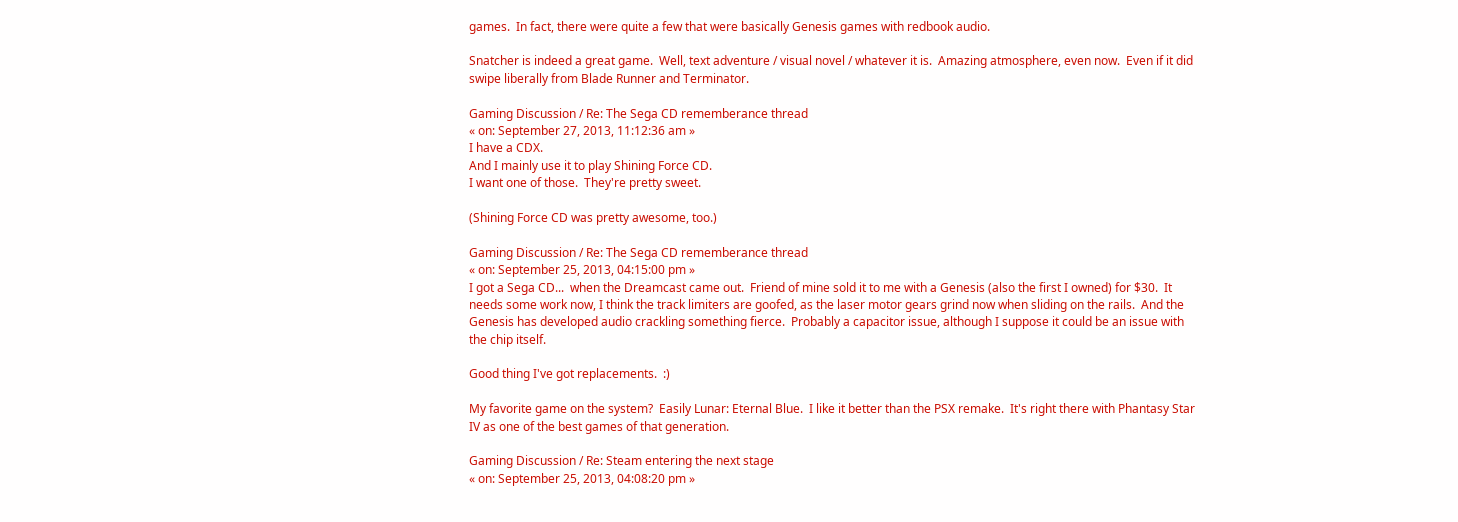games.  In fact, there were quite a few that were basically Genesis games with redbook audio.

Snatcher is indeed a great game.  Well, text adventure / visual novel / whatever it is.  Amazing atmosphere, even now.  Even if it did swipe liberally from Blade Runner and Terminator.

Gaming Discussion / Re: The Sega CD rememberance thread
« on: September 27, 2013, 11:12:36 am »
I have a CDX.
And I mainly use it to play Shining Force CD.
I want one of those.  They're pretty sweet.

(Shining Force CD was pretty awesome, too.)

Gaming Discussion / Re: The Sega CD rememberance thread
« on: September 25, 2013, 04:15:00 pm »
I got a Sega CD...  when the Dreamcast came out.  Friend of mine sold it to me with a Genesis (also the first I owned) for $30.  It needs some work now, I think the track limiters are goofed, as the laser motor gears grind now when sliding on the rails.  And the Genesis has developed audio crackling something fierce.  Probably a capacitor issue, although I suppose it could be an issue with the chip itself.

Good thing I've got replacements.  :)

My favorite game on the system?  Easily Lunar: Eternal Blue.  I like it better than the PSX remake.  It's right there with Phantasy Star IV as one of the best games of that generation.

Gaming Discussion / Re: Steam entering the next stage
« on: September 25, 2013, 04:08:20 pm »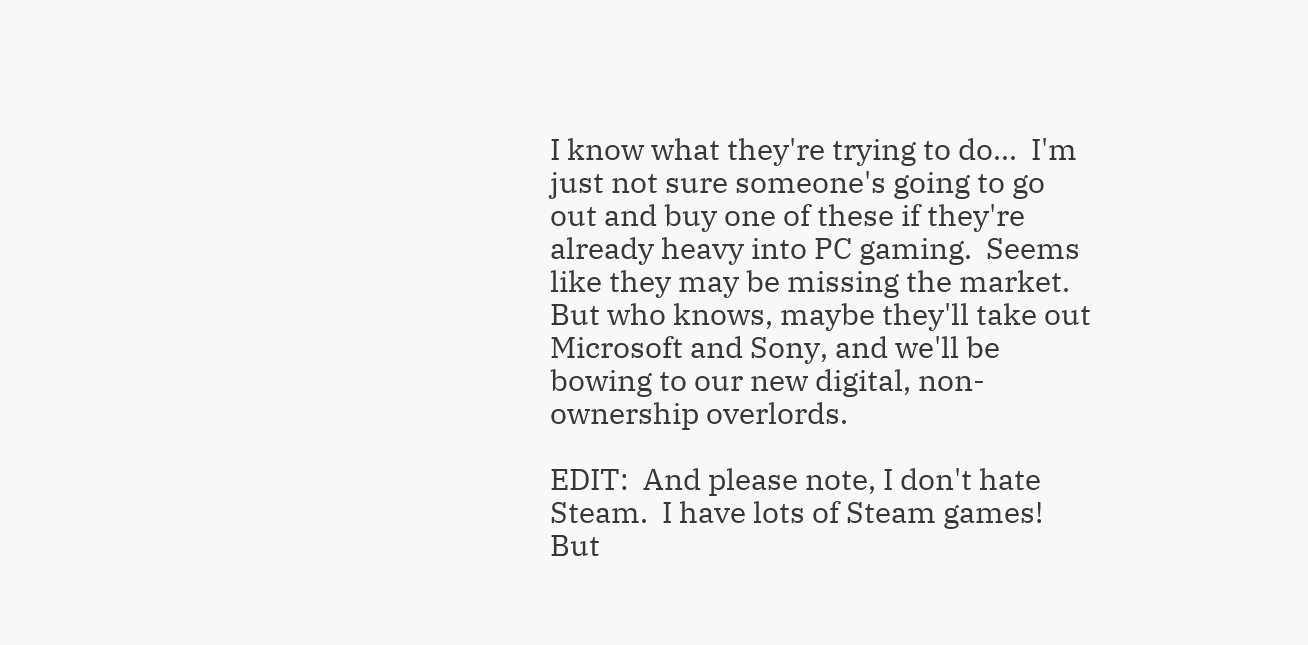I know what they're trying to do...  I'm just not sure someone's going to go out and buy one of these if they're already heavy into PC gaming.  Seems like they may be missing the market.  But who knows, maybe they'll take out Microsoft and Sony, and we'll be bowing to our new digital, non-ownership overlords.

EDIT:  And please note, I don't hate Steam.  I have lots of Steam games!  But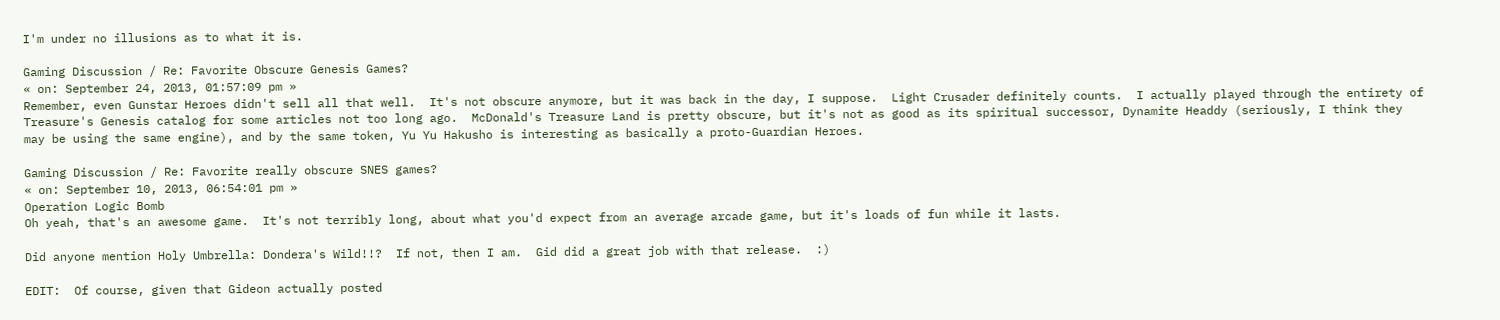I'm under no illusions as to what it is.

Gaming Discussion / Re: Favorite Obscure Genesis Games?
« on: September 24, 2013, 01:57:09 pm »
Remember, even Gunstar Heroes didn't sell all that well.  It's not obscure anymore, but it was back in the day, I suppose.  Light Crusader definitely counts.  I actually played through the entirety of Treasure's Genesis catalog for some articles not too long ago.  McDonald's Treasure Land is pretty obscure, but it's not as good as its spiritual successor, Dynamite Headdy (seriously, I think they may be using the same engine), and by the same token, Yu Yu Hakusho is interesting as basically a proto-Guardian Heroes.

Gaming Discussion / Re: Favorite really obscure SNES games?
« on: September 10, 2013, 06:54:01 pm »
Operation Logic Bomb
Oh yeah, that's an awesome game.  It's not terribly long, about what you'd expect from an average arcade game, but it's loads of fun while it lasts.

Did anyone mention Holy Umbrella: Dondera's Wild!!?  If not, then I am.  Gid did a great job with that release.  :)

EDIT:  Of course, given that Gideon actually posted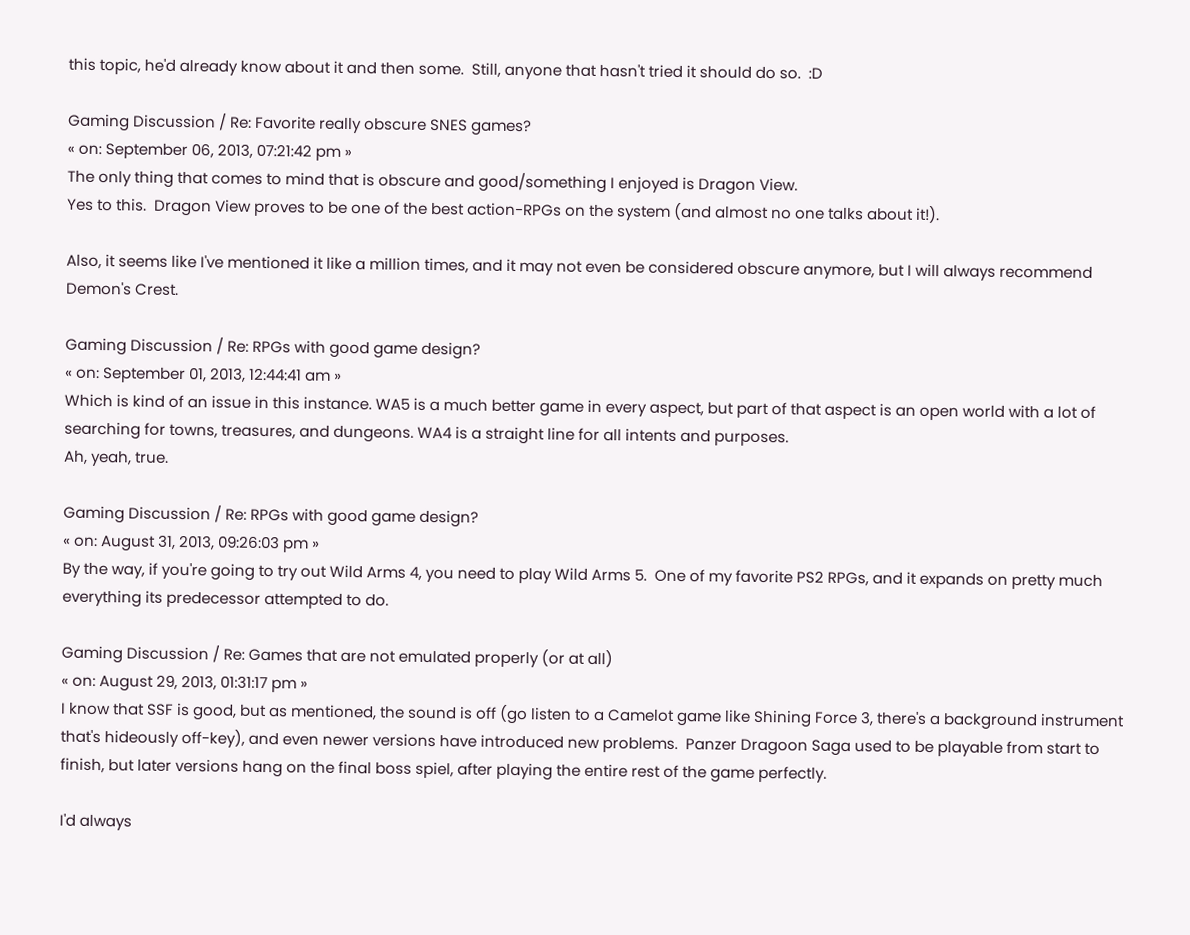this topic, he'd already know about it and then some.  Still, anyone that hasn't tried it should do so.  :D

Gaming Discussion / Re: Favorite really obscure SNES games?
« on: September 06, 2013, 07:21:42 pm »
The only thing that comes to mind that is obscure and good/something I enjoyed is Dragon View.
Yes to this.  Dragon View proves to be one of the best action-RPGs on the system (and almost no one talks about it!).

Also, it seems like I've mentioned it like a million times, and it may not even be considered obscure anymore, but I will always recommend Demon's Crest.

Gaming Discussion / Re: RPGs with good game design?
« on: September 01, 2013, 12:44:41 am »
Which is kind of an issue in this instance. WA5 is a much better game in every aspect, but part of that aspect is an open world with a lot of searching for towns, treasures, and dungeons. WA4 is a straight line for all intents and purposes.
Ah, yeah, true.

Gaming Discussion / Re: RPGs with good game design?
« on: August 31, 2013, 09:26:03 pm »
By the way, if you're going to try out Wild Arms 4, you need to play Wild Arms 5.  One of my favorite PS2 RPGs, and it expands on pretty much everything its predecessor attempted to do.

Gaming Discussion / Re: Games that are not emulated properly (or at all)
« on: August 29, 2013, 01:31:17 pm »
I know that SSF is good, but as mentioned, the sound is off (go listen to a Camelot game like Shining Force 3, there's a background instrument that's hideously off-key), and even newer versions have introduced new problems.  Panzer Dragoon Saga used to be playable from start to finish, but later versions hang on the final boss spiel, after playing the entire rest of the game perfectly.

I'd always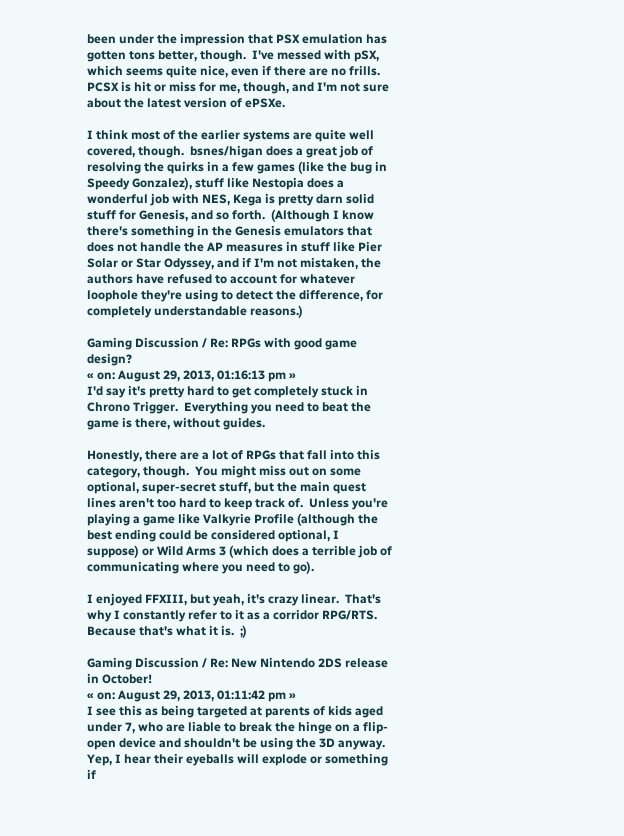been under the impression that PSX emulation has gotten tons better, though.  I've messed with pSX, which seems quite nice, even if there are no frills.  PCSX is hit or miss for me, though, and I'm not sure about the latest version of ePSXe.

I think most of the earlier systems are quite well covered, though.  bsnes/higan does a great job of resolving the quirks in a few games (like the bug in Speedy Gonzalez), stuff like Nestopia does a wonderful job with NES, Kega is pretty darn solid stuff for Genesis, and so forth.  (Although I know there's something in the Genesis emulators that does not handle the AP measures in stuff like Pier Solar or Star Odyssey, and if I'm not mistaken, the authors have refused to account for whatever loophole they're using to detect the difference, for completely understandable reasons.)

Gaming Discussion / Re: RPGs with good game design?
« on: August 29, 2013, 01:16:13 pm »
I'd say it's pretty hard to get completely stuck in Chrono Trigger.  Everything you need to beat the game is there, without guides.

Honestly, there are a lot of RPGs that fall into this category, though.  You might miss out on some optional, super-secret stuff, but the main quest lines aren't too hard to keep track of.  Unless you're playing a game like Valkyrie Profile (although the best ending could be considered optional, I suppose) or Wild Arms 3 (which does a terrible job of communicating where you need to go).

I enjoyed FFXIII, but yeah, it's crazy linear.  That's why I constantly refer to it as a corridor RPG/RTS.  Because that's what it is.  ;)

Gaming Discussion / Re: New Nintendo 2DS release in October!
« on: August 29, 2013, 01:11:42 pm »
I see this as being targeted at parents of kids aged under 7, who are liable to break the hinge on a flip-open device and shouldn't be using the 3D anyway.
Yep, I hear their eyeballs will explode or something if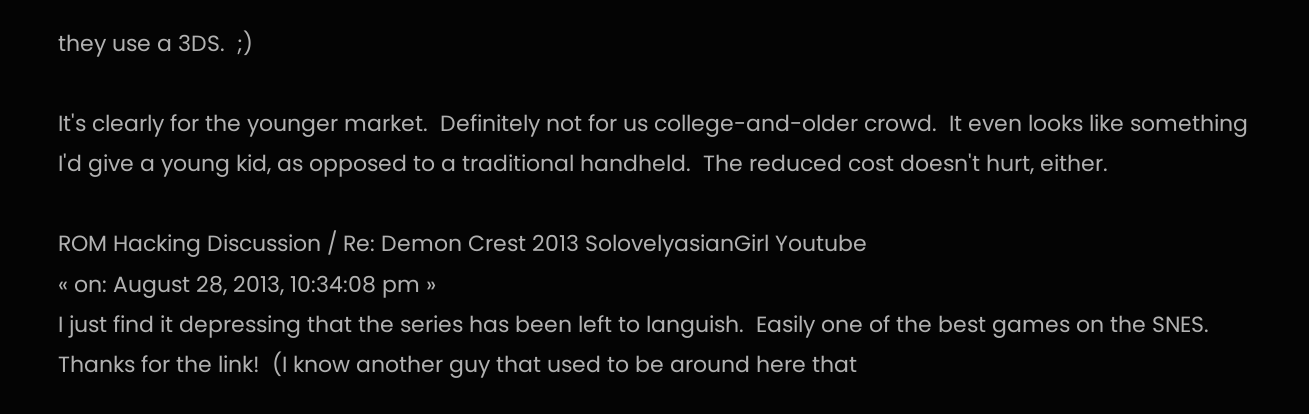they use a 3DS.  ;)

It's clearly for the younger market.  Definitely not for us college-and-older crowd.  It even looks like something I'd give a young kid, as opposed to a traditional handheld.  The reduced cost doesn't hurt, either.

ROM Hacking Discussion / Re: Demon Crest 2013 SolovelyasianGirl Youtube
« on: August 28, 2013, 10:34:08 pm »
I just find it depressing that the series has been left to languish.  Easily one of the best games on the SNES.  Thanks for the link!  (I know another guy that used to be around here that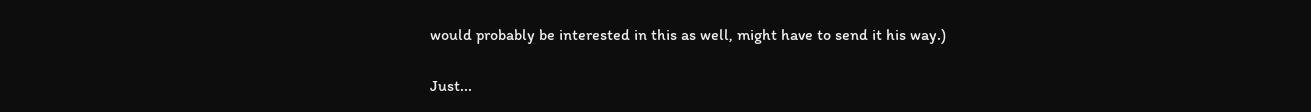would probably be interested in this as well, might have to send it his way.)

Just...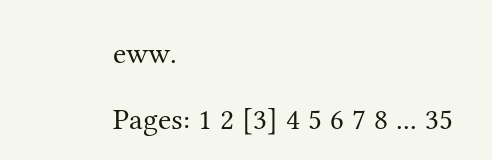eww.

Pages: 1 2 [3] 4 5 6 7 8 ... 35